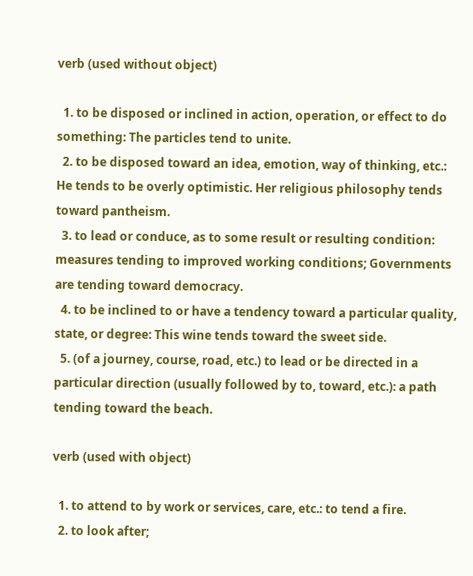verb (used without object)

  1. to be disposed or inclined in action, operation, or effect to do something: The particles tend to unite.
  2. to be disposed toward an idea, emotion, way of thinking, etc.: He tends to be overly optimistic. Her religious philosophy tends toward pantheism.
  3. to lead or conduce, as to some result or resulting condition: measures tending to improved working conditions; Governments are tending toward democracy.
  4. to be inclined to or have a tendency toward a particular quality, state, or degree: This wine tends toward the sweet side.
  5. (of a journey, course, road, etc.) to lead or be directed in a particular direction (usually followed by to, toward, etc.): a path tending toward the beach.

verb (used with object)

  1. to attend to by work or services, care, etc.: to tend a fire.
  2. to look after;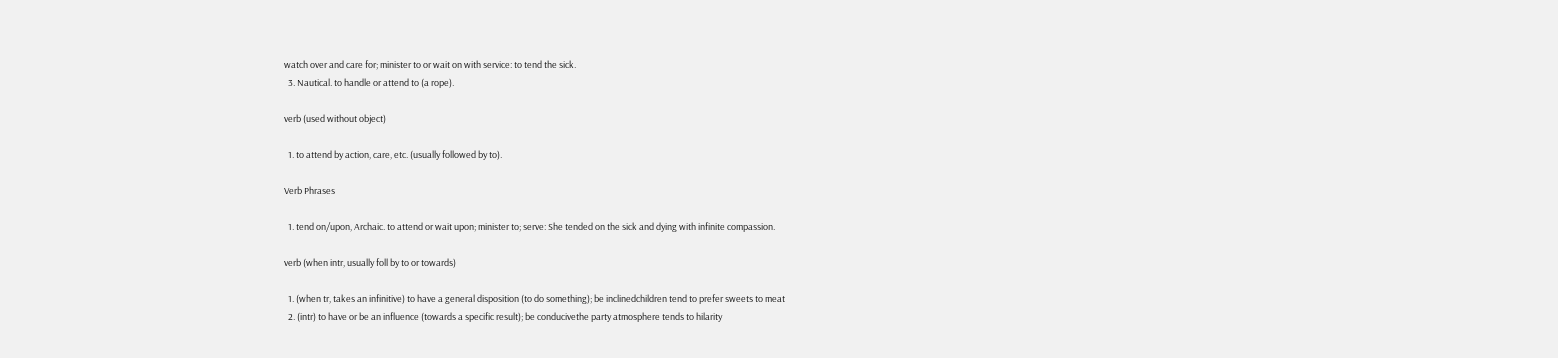watch over and care for; minister to or wait on with service: to tend the sick.
  3. Nautical. to handle or attend to (a rope).

verb (used without object)

  1. to attend by action, care, etc. (usually followed by to).

Verb Phrases

  1. tend on/upon, Archaic. to attend or wait upon; minister to; serve: She tended on the sick and dying with infinite compassion.

verb (when intr, usually foll by to or towards)

  1. (when tr, takes an infinitive) to have a general disposition (to do something); be inclinedchildren tend to prefer sweets to meat
  2. (intr) to have or be an influence (towards a specific result); be conducivethe party atmosphere tends to hilarity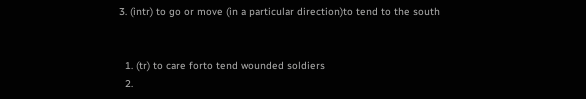3. (intr) to go or move (in a particular direction)to tend to the south


  1. (tr) to care forto tend wounded soldiers
  2.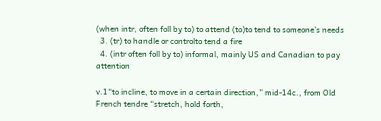(when intr, often foll by to) to attend (to)to tend to someone’s needs
  3. (tr) to handle or controlto tend a fire
  4. (intr often foll by to) informal, mainly US and Canadian to pay attention

v.1“to incline, to move in a certain direction,” mid-14c., from Old French tendre “stretch, hold forth,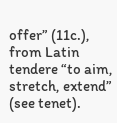offer” (11c.), from Latin tendere “to aim, stretch, extend” (see tenet).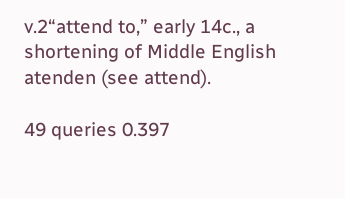v.2“attend to,” early 14c., a shortening of Middle English atenden (see attend).

49 queries 0.397